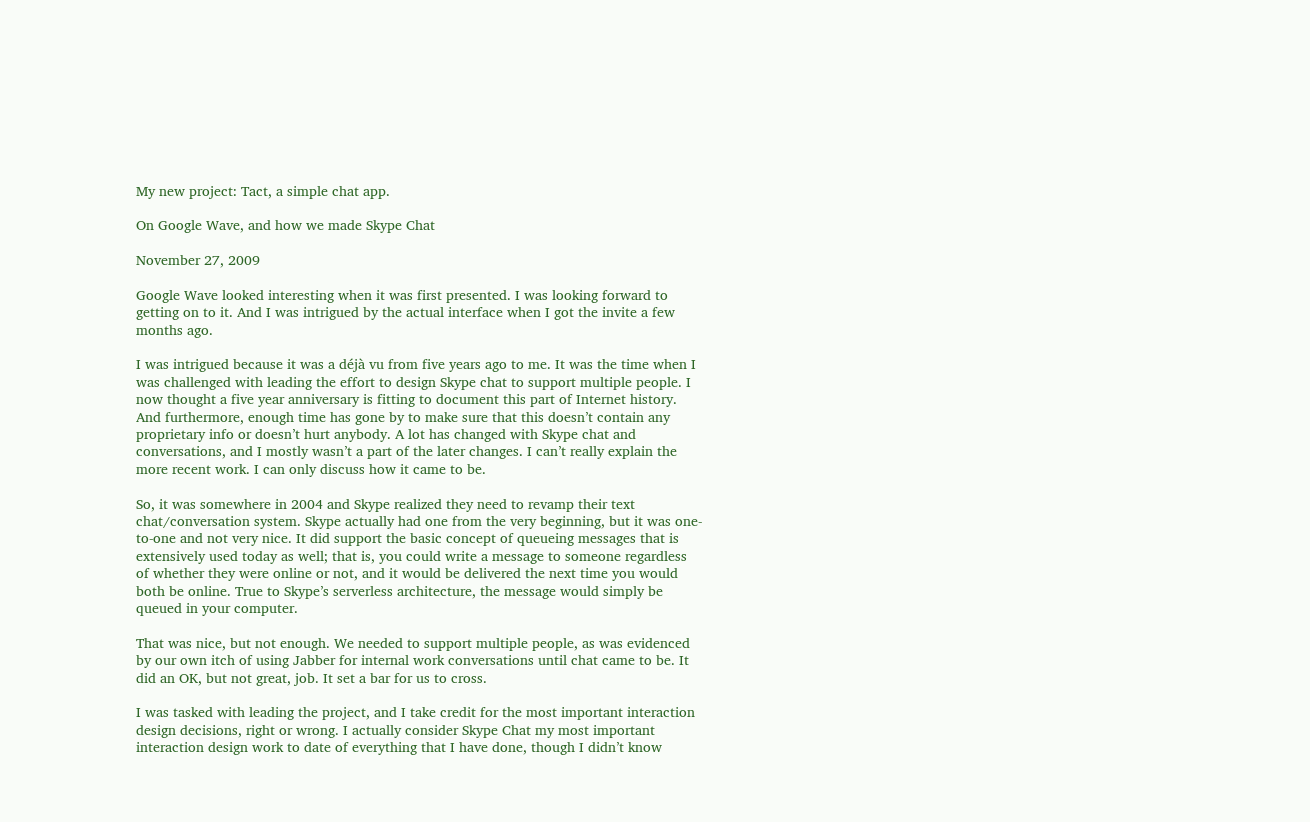My new project: Tact, a simple chat app.

On Google Wave, and how we made Skype Chat

November 27, 2009

Google Wave looked interesting when it was first presented. I was looking forward to getting on to it. And I was intrigued by the actual interface when I got the invite a few months ago.

I was intrigued because it was a déjà vu from five years ago to me. It was the time when I was challenged with leading the effort to design Skype chat to support multiple people. I now thought a five year anniversary is fitting to document this part of Internet history. And furthermore, enough time has gone by to make sure that this doesn’t contain any proprietary info or doesn’t hurt anybody. A lot has changed with Skype chat and conversations, and I mostly wasn’t a part of the later changes. I can’t really explain the more recent work. I can only discuss how it came to be.

So, it was somewhere in 2004 and Skype realized they need to revamp their text chat/conversation system. Skype actually had one from the very beginning, but it was one-to-one and not very nice. It did support the basic concept of queueing messages that is extensively used today as well; that is, you could write a message to someone regardless of whether they were online or not, and it would be delivered the next time you would both be online. True to Skype’s serverless architecture, the message would simply be queued in your computer.

That was nice, but not enough. We needed to support multiple people, as was evidenced by our own itch of using Jabber for internal work conversations until chat came to be. It did an OK, but not great, job. It set a bar for us to cross.

I was tasked with leading the project, and I take credit for the most important interaction design decisions, right or wrong. I actually consider Skype Chat my most important interaction design work to date of everything that I have done, though I didn’t know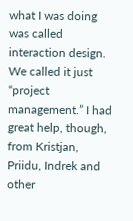what I was doing was called interaction design. We called it just “project management.” I had great help, though, from Kristjan, Priidu, Indrek and other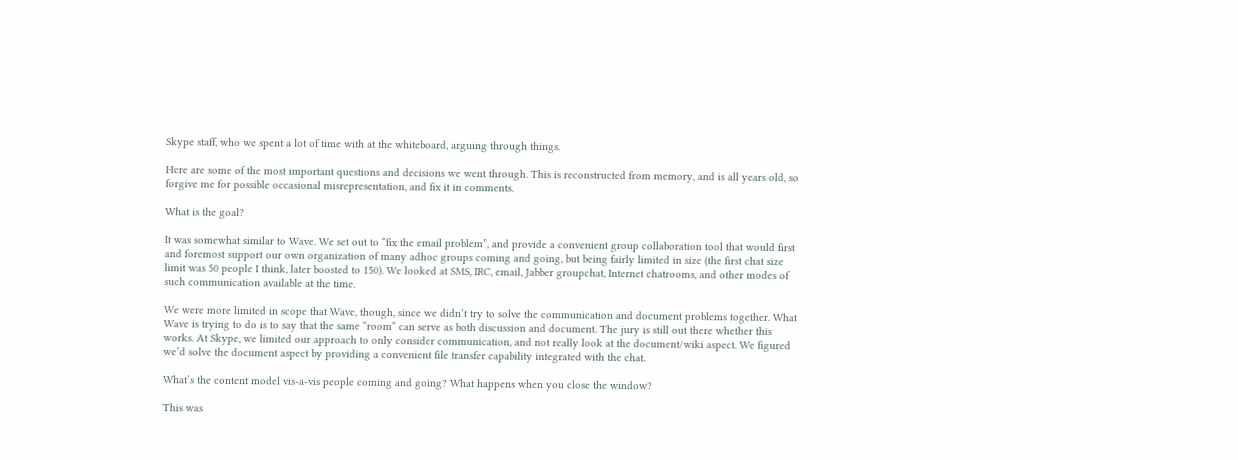Skype staff, who we spent a lot of time with at the whiteboard, arguing through things.

Here are some of the most important questions and decisions we went through. This is reconstructed from memory, and is all years old, so forgive me for possible occasional misrepresentation, and fix it in comments.

What is the goal?

It was somewhat similar to Wave. We set out to “fix the email problem”, and provide a convenient group collaboration tool that would first and foremost support our own organization of many adhoc groups coming and going, but being fairly limited in size (the first chat size limit was 50 people I think, later boosted to 150). We looked at SMS, IRC, email, Jabber groupchat, Internet chatrooms, and other modes of such communication available at the time.

We were more limited in scope that Wave, though, since we didn’t try to solve the communication and document problems together. What Wave is trying to do is to say that the same “room” can serve as both discussion and document. The jury is still out there whether this works. At Skype, we limited our approach to only consider communication, and not really look at the document/wiki aspect. We figured we’d solve the document aspect by providing a convenient file transfer capability integrated with the chat.

What’s the content model vis-a-vis people coming and going? What happens when you close the window?

This was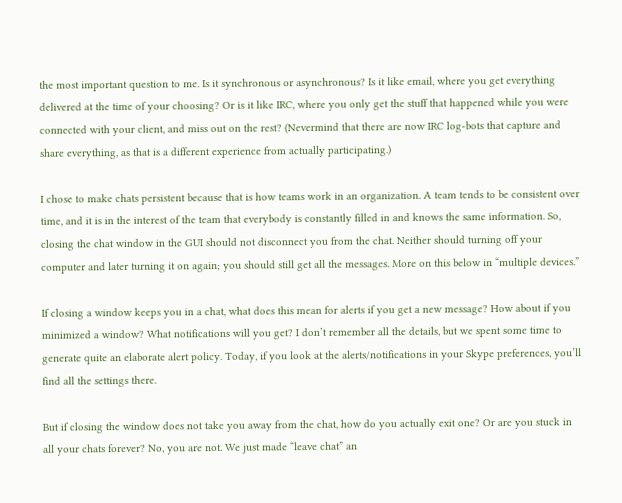the most important question to me. Is it synchronous or asynchronous? Is it like email, where you get everything delivered at the time of your choosing? Or is it like IRC, where you only get the stuff that happened while you were connected with your client, and miss out on the rest? (Nevermind that there are now IRC log-bots that capture and share everything, as that is a different experience from actually participating.)

I chose to make chats persistent because that is how teams work in an organization. A team tends to be consistent over time, and it is in the interest of the team that everybody is constantly filled in and knows the same information. So, closing the chat window in the GUI should not disconnect you from the chat. Neither should turning off your computer and later turning it on again; you should still get all the messages. More on this below in “multiple devices.”

If closing a window keeps you in a chat, what does this mean for alerts if you get a new message? How about if you minimized a window? What notifications will you get? I don’t remember all the details, but we spent some time to generate quite an elaborate alert policy. Today, if you look at the alerts/notifications in your Skype preferences, you’ll find all the settings there.

But if closing the window does not take you away from the chat, how do you actually exit one? Or are you stuck in all your chats forever? No, you are not. We just made “leave chat” an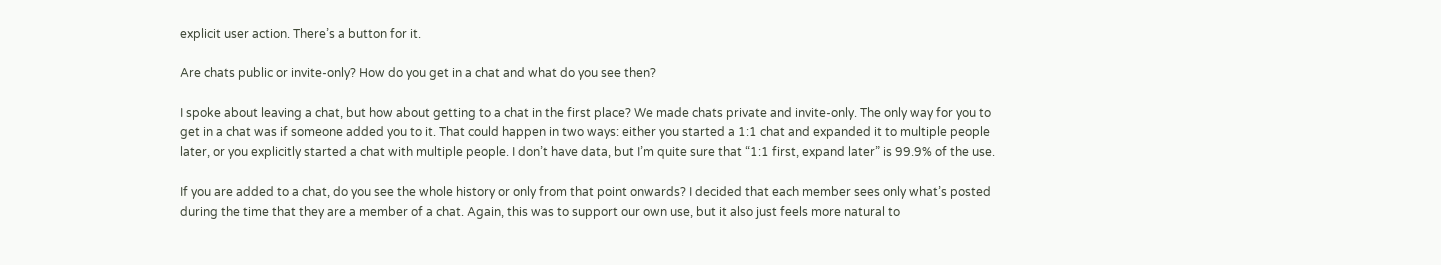explicit user action. There’s a button for it.

Are chats public or invite-only? How do you get in a chat and what do you see then?

I spoke about leaving a chat, but how about getting to a chat in the first place? We made chats private and invite-only. The only way for you to get in a chat was if someone added you to it. That could happen in two ways: either you started a 1:1 chat and expanded it to multiple people later, or you explicitly started a chat with multiple people. I don’t have data, but I’m quite sure that “1:1 first, expand later” is 99.9% of the use.

If you are added to a chat, do you see the whole history or only from that point onwards? I decided that each member sees only what’s posted during the time that they are a member of a chat. Again, this was to support our own use, but it also just feels more natural to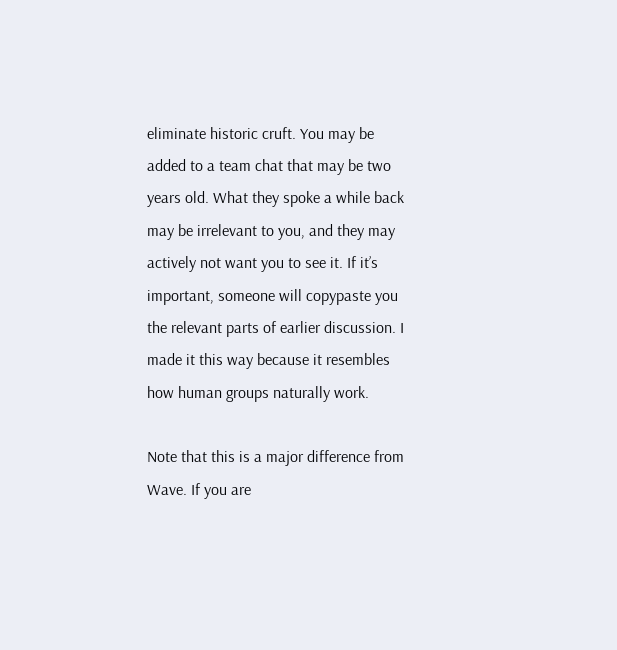eliminate historic cruft. You may be added to a team chat that may be two years old. What they spoke a while back may be irrelevant to you, and they may actively not want you to see it. If it’s important, someone will copypaste you the relevant parts of earlier discussion. I made it this way because it resembles how human groups naturally work.

Note that this is a major difference from Wave. If you are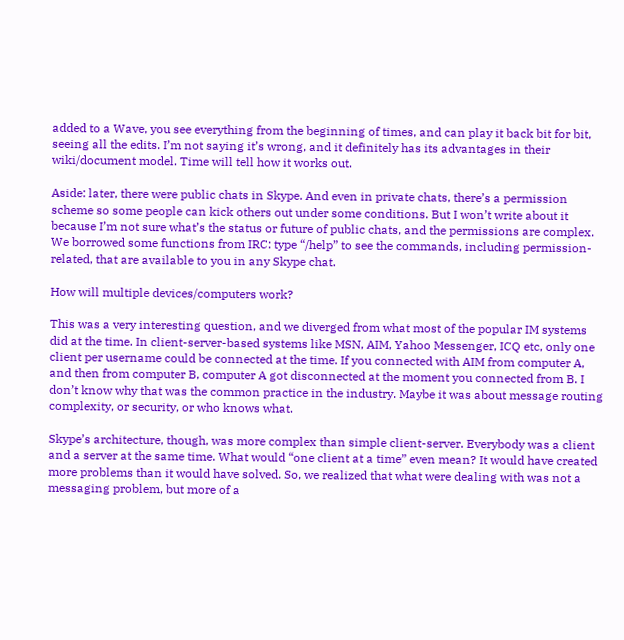added to a Wave, you see everything from the beginning of times, and can play it back bit for bit, seeing all the edits. I’m not saying it’s wrong, and it definitely has its advantages in their wiki/document model. Time will tell how it works out.

Aside: later, there were public chats in Skype. And even in private chats, there’s a permission scheme so some people can kick others out under some conditions. But I won’t write about it because I’m not sure what’s the status or future of public chats, and the permissions are complex. We borrowed some functions from IRC: type “/help” to see the commands, including permission-related, that are available to you in any Skype chat.

How will multiple devices/computers work?

This was a very interesting question, and we diverged from what most of the popular IM systems did at the time. In client-server-based systems like MSN, AIM, Yahoo Messenger, ICQ etc, only one client per username could be connected at the time. If you connected with AIM from computer A, and then from computer B, computer A got disconnected at the moment you connected from B. I don’t know why that was the common practice in the industry. Maybe it was about message routing complexity, or security, or who knows what.

Skype’s architecture, though, was more complex than simple client-server. Everybody was a client and a server at the same time. What would “one client at a time” even mean? It would have created more problems than it would have solved. So, we realized that what were dealing with was not a messaging problem, but more of a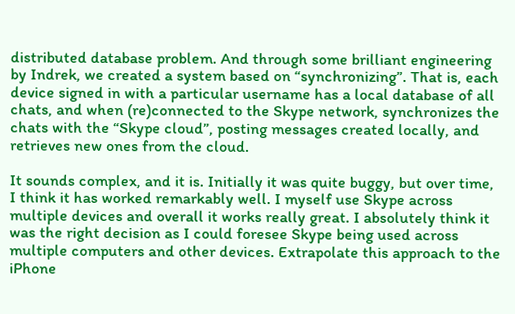distributed database problem. And through some brilliant engineering by Indrek, we created a system based on “synchronizing”. That is, each device signed in with a particular username has a local database of all chats, and when (re)connected to the Skype network, synchronizes the chats with the “Skype cloud”, posting messages created locally, and retrieves new ones from the cloud.

It sounds complex, and it is. Initially it was quite buggy, but over time, I think it has worked remarkably well. I myself use Skype across multiple devices and overall it works really great. I absolutely think it was the right decision as I could foresee Skype being used across multiple computers and other devices. Extrapolate this approach to the iPhone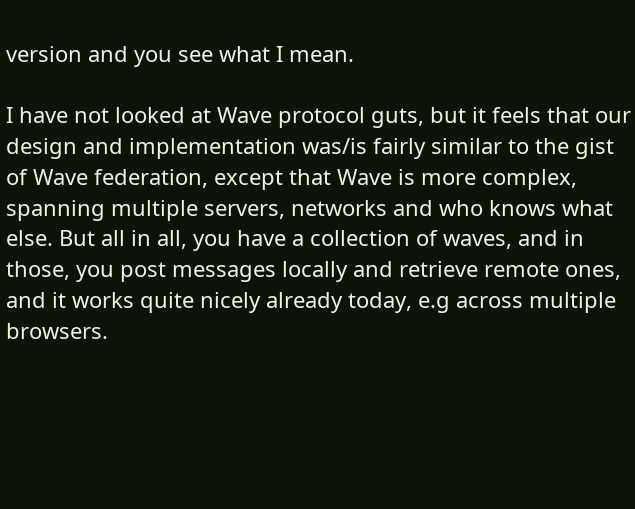version and you see what I mean.

I have not looked at Wave protocol guts, but it feels that our design and implementation was/is fairly similar to the gist of Wave federation, except that Wave is more complex, spanning multiple servers, networks and who knows what else. But all in all, you have a collection of waves, and in those, you post messages locally and retrieve remote ones, and it works quite nicely already today, e.g across multiple browsers.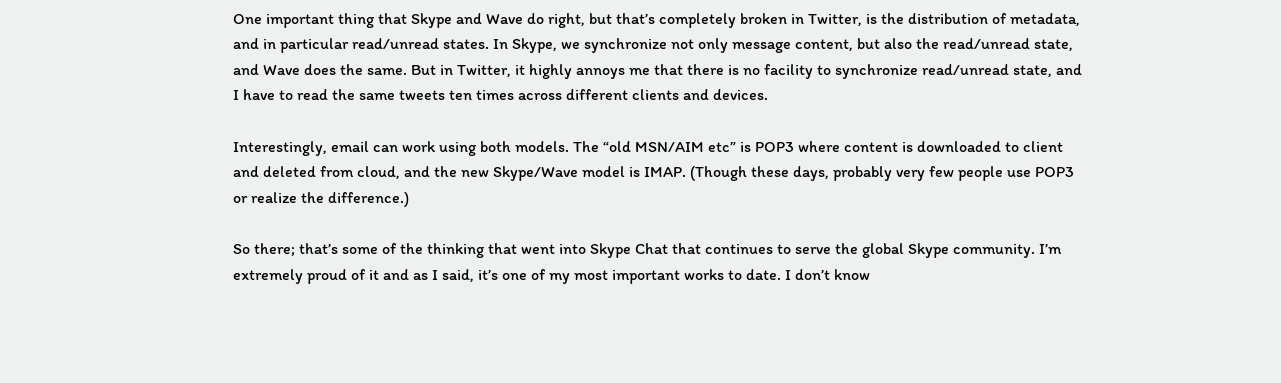One important thing that Skype and Wave do right, but that’s completely broken in Twitter, is the distribution of metadata, and in particular read/unread states. In Skype, we synchronize not only message content, but also the read/unread state, and Wave does the same. But in Twitter, it highly annoys me that there is no facility to synchronize read/unread state, and I have to read the same tweets ten times across different clients and devices.

Interestingly, email can work using both models. The “old MSN/AIM etc” is POP3 where content is downloaded to client and deleted from cloud, and the new Skype/Wave model is IMAP. (Though these days, probably very few people use POP3 or realize the difference.)

So there; that’s some of the thinking that went into Skype Chat that continues to serve the global Skype community. I’m extremely proud of it and as I said, it’s one of my most important works to date. I don’t know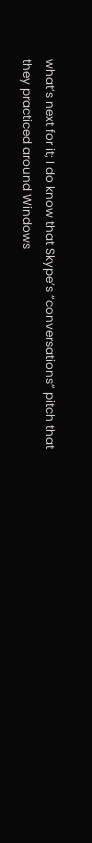what’s next for it; I do know that Skype’s “conversations” pitch that they practiced around Windows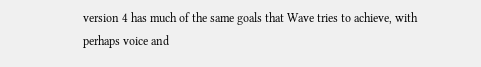version 4 has much of the same goals that Wave tries to achieve, with perhaps voice and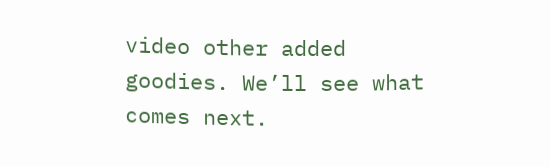video other added goodies. We’ll see what comes next.